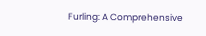Furling: A Comprehensive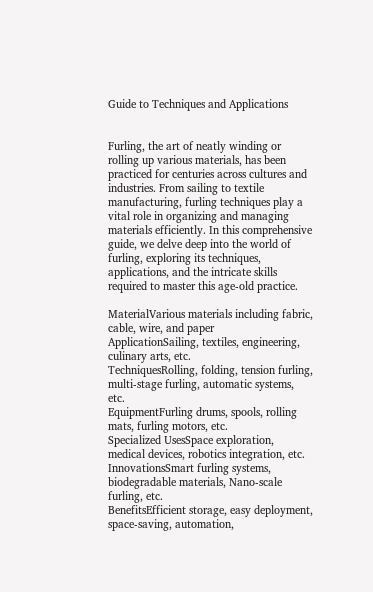Guide to Techniques and Applications


Furling, the art of neatly winding or rolling up various materials, has been practiced for centuries across cultures and industries. From sailing to textile manufacturing, furling techniques play a vital role in organizing and managing materials efficiently. In this comprehensive guide, we delve deep into the world of furling, exploring its techniques, applications, and the intricate skills required to master this age-old practice.

MaterialVarious materials including fabric, cable, wire, and paper
ApplicationSailing, textiles, engineering, culinary arts, etc.
TechniquesRolling, folding, tension furling, multi-stage furling, automatic systems, etc.
EquipmentFurling drums, spools, rolling mats, furling motors, etc.
Specialized UsesSpace exploration, medical devices, robotics integration, etc.
InnovationsSmart furling systems, biodegradable materials, Nano-scale furling, etc.
BenefitsEfficient storage, easy deployment, space-saving, automation,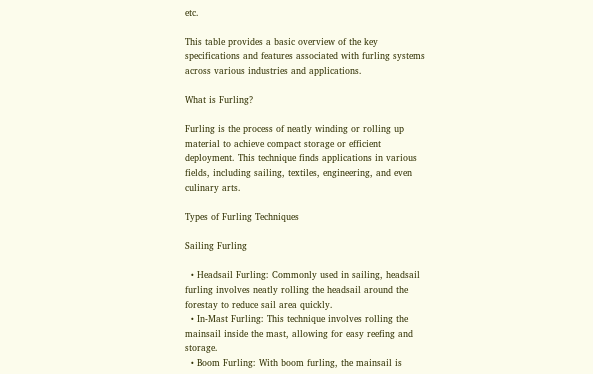etc.

This table provides a basic overview of the key specifications and features associated with furling systems across various industries and applications.

What is Furling?

Furling is the process of neatly winding or rolling up material to achieve compact storage or efficient deployment. This technique finds applications in various fields, including sailing, textiles, engineering, and even culinary arts.

Types of Furling Techniques

Sailing Furling

  • Headsail Furling: Commonly used in sailing, headsail furling involves neatly rolling the headsail around the forestay to reduce sail area quickly.
  • In-Mast Furling: This technique involves rolling the mainsail inside the mast, allowing for easy reefing and storage.
  • Boom Furling: With boom furling, the mainsail is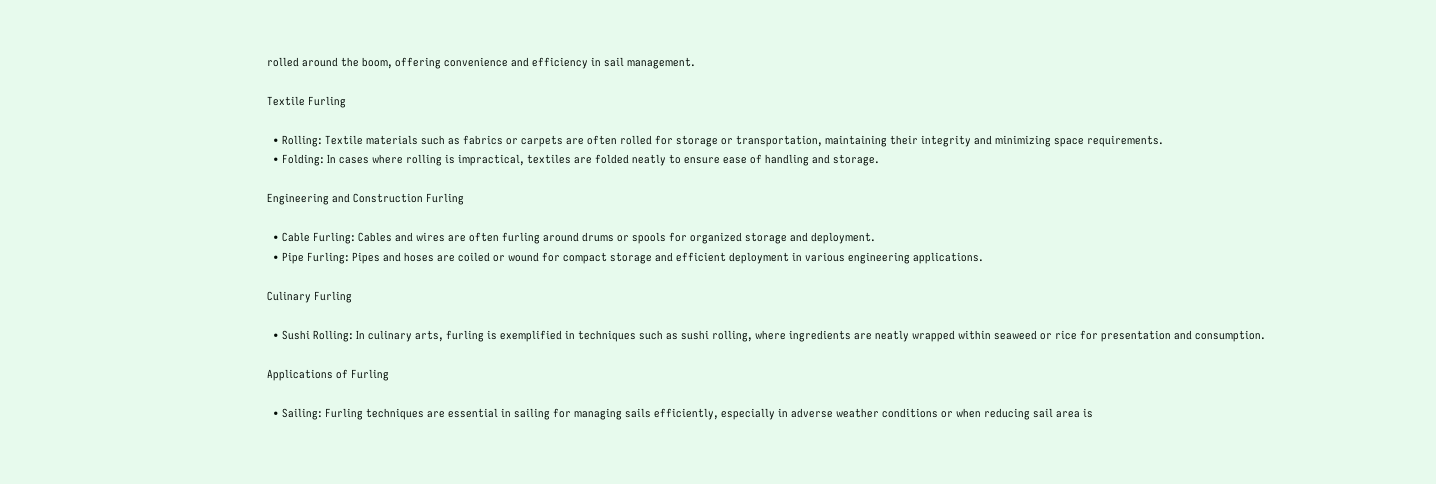rolled around the boom, offering convenience and efficiency in sail management.

Textile Furling

  • Rolling: Textile materials such as fabrics or carpets are often rolled for storage or transportation, maintaining their integrity and minimizing space requirements.
  • Folding: In cases where rolling is impractical, textiles are folded neatly to ensure ease of handling and storage.

Engineering and Construction Furling

  • Cable Furling: Cables and wires are often furling around drums or spools for organized storage and deployment.
  • Pipe Furling: Pipes and hoses are coiled or wound for compact storage and efficient deployment in various engineering applications.

Culinary Furling

  • Sushi Rolling: In culinary arts, furling is exemplified in techniques such as sushi rolling, where ingredients are neatly wrapped within seaweed or rice for presentation and consumption.

Applications of Furling

  • Sailing: Furling techniques are essential in sailing for managing sails efficiently, especially in adverse weather conditions or when reducing sail area is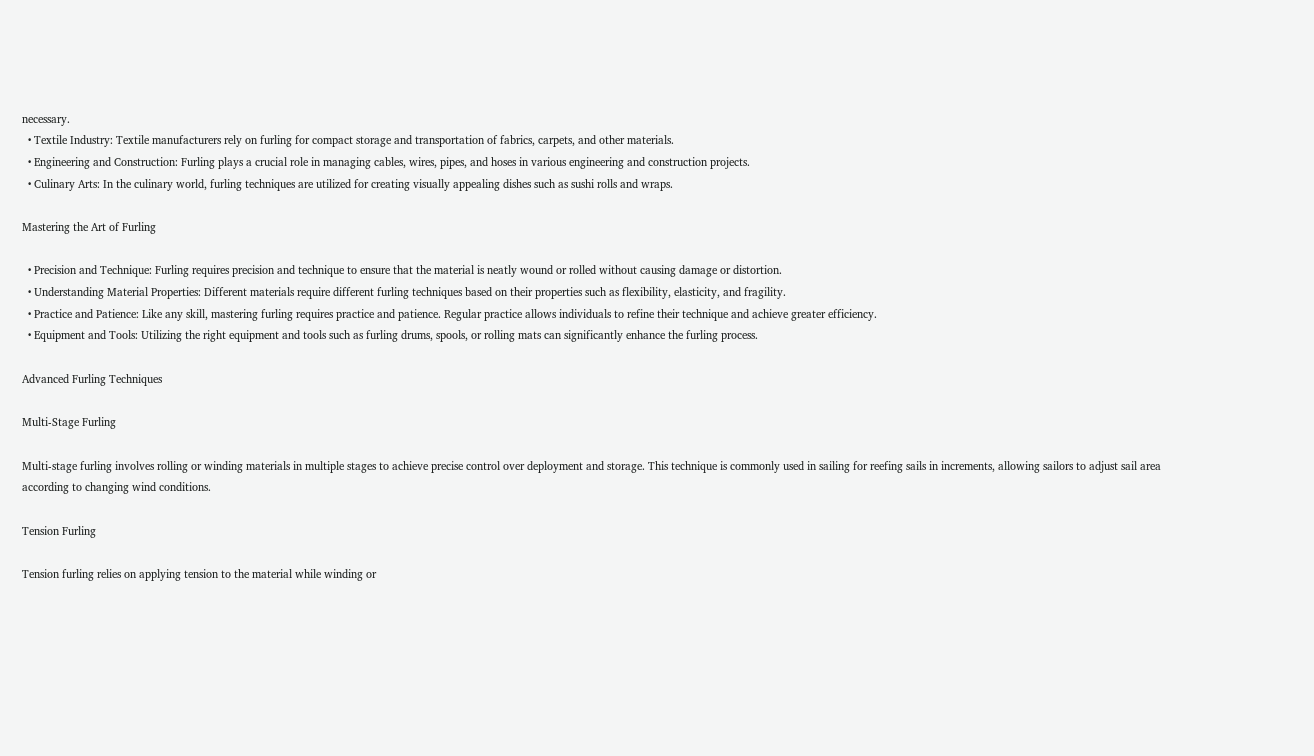necessary.
  • Textile Industry: Textile manufacturers rely on furling for compact storage and transportation of fabrics, carpets, and other materials.
  • Engineering and Construction: Furling plays a crucial role in managing cables, wires, pipes, and hoses in various engineering and construction projects.
  • Culinary Arts: In the culinary world, furling techniques are utilized for creating visually appealing dishes such as sushi rolls and wraps.

Mastering the Art of Furling

  • Precision and Technique: Furling requires precision and technique to ensure that the material is neatly wound or rolled without causing damage or distortion.
  • Understanding Material Properties: Different materials require different furling techniques based on their properties such as flexibility, elasticity, and fragility.
  • Practice and Patience: Like any skill, mastering furling requires practice and patience. Regular practice allows individuals to refine their technique and achieve greater efficiency.
  • Equipment and Tools: Utilizing the right equipment and tools such as furling drums, spools, or rolling mats can significantly enhance the furling process.

Advanced Furling Techniques

Multi-Stage Furling

Multi-stage furling involves rolling or winding materials in multiple stages to achieve precise control over deployment and storage. This technique is commonly used in sailing for reefing sails in increments, allowing sailors to adjust sail area according to changing wind conditions.

Tension Furling

Tension furling relies on applying tension to the material while winding or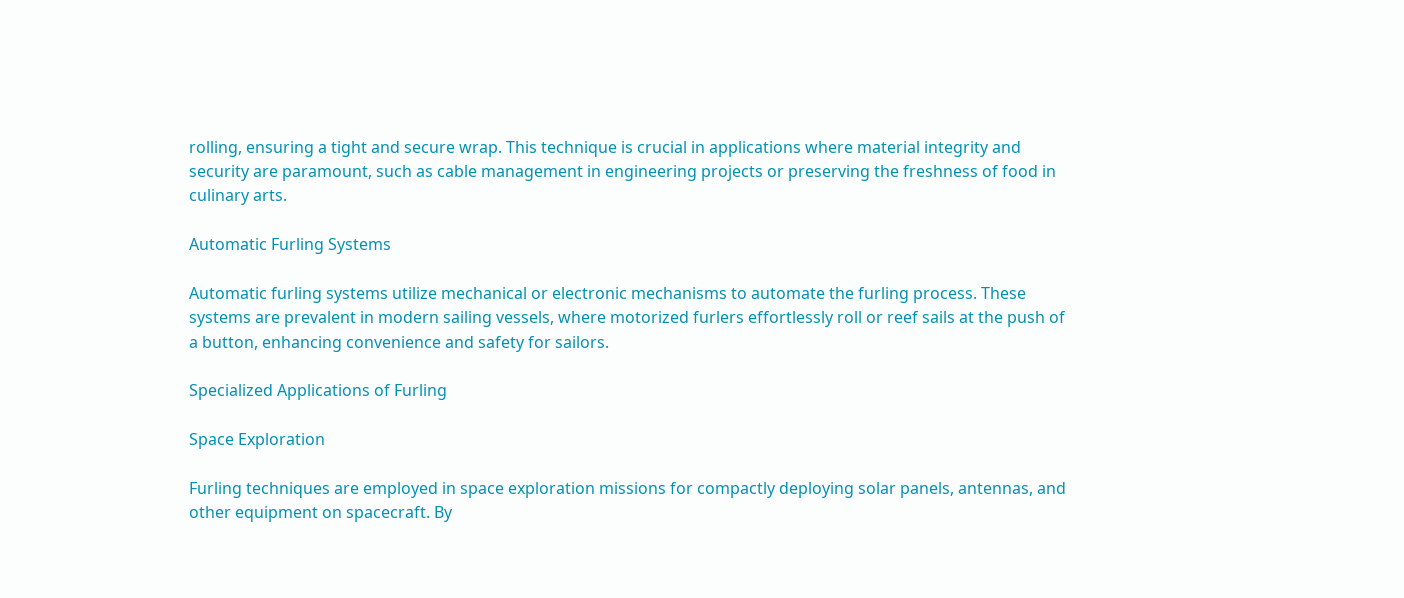rolling, ensuring a tight and secure wrap. This technique is crucial in applications where material integrity and security are paramount, such as cable management in engineering projects or preserving the freshness of food in culinary arts.

Automatic Furling Systems

Automatic furling systems utilize mechanical or electronic mechanisms to automate the furling process. These systems are prevalent in modern sailing vessels, where motorized furlers effortlessly roll or reef sails at the push of a button, enhancing convenience and safety for sailors.

Specialized Applications of Furling

Space Exploration

Furling techniques are employed in space exploration missions for compactly deploying solar panels, antennas, and other equipment on spacecraft. By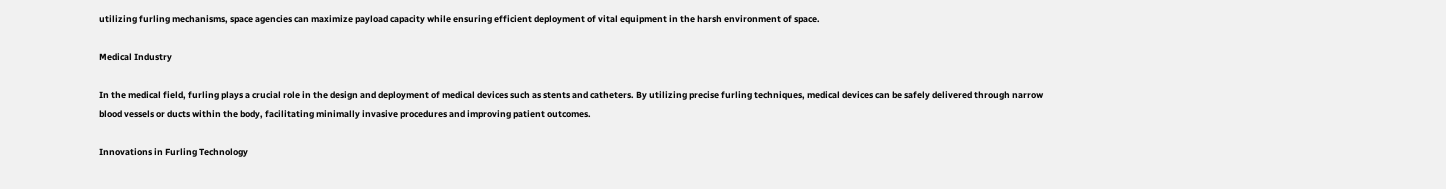utilizing furling mechanisms, space agencies can maximize payload capacity while ensuring efficient deployment of vital equipment in the harsh environment of space.

Medical Industry

In the medical field, furling plays a crucial role in the design and deployment of medical devices such as stents and catheters. By utilizing precise furling techniques, medical devices can be safely delivered through narrow blood vessels or ducts within the body, facilitating minimally invasive procedures and improving patient outcomes.

Innovations in Furling Technology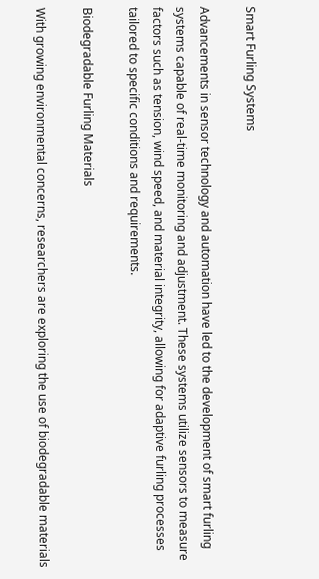Smart Furling Systems

Advancements in sensor technology and automation have led to the development of smart furling systems capable of real-time monitoring and adjustment. These systems utilize sensors to measure factors such as tension, wind speed, and material integrity, allowing for adaptive furling processes tailored to specific conditions and requirements.

Biodegradable Furling Materials

With growing environmental concerns, researchers are exploring the use of biodegradable materials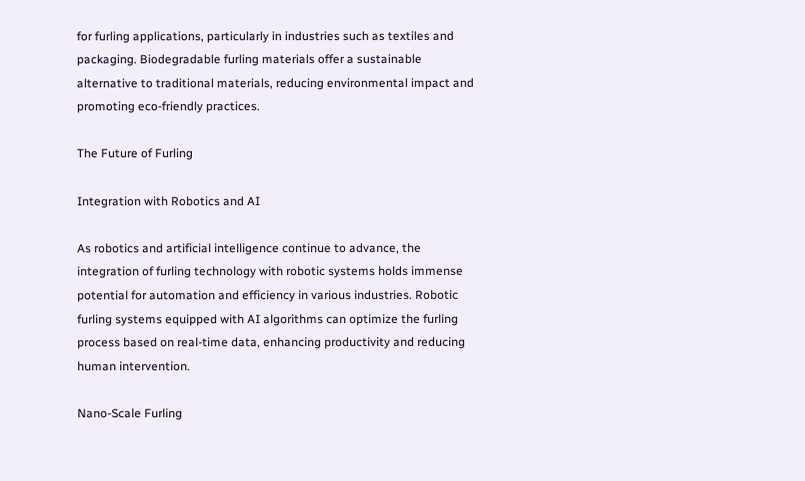for furling applications, particularly in industries such as textiles and packaging. Biodegradable furling materials offer a sustainable alternative to traditional materials, reducing environmental impact and promoting eco-friendly practices.

The Future of Furling

Integration with Robotics and AI

As robotics and artificial intelligence continue to advance, the integration of furling technology with robotic systems holds immense potential for automation and efficiency in various industries. Robotic furling systems equipped with AI algorithms can optimize the furling process based on real-time data, enhancing productivity and reducing human intervention.

Nano-Scale Furling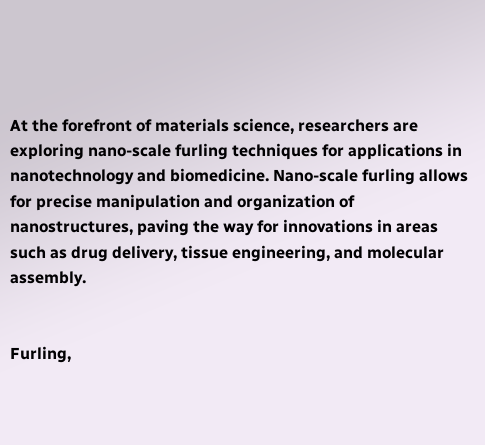At the forefront of materials science, researchers are exploring nano-scale furling techniques for applications in nanotechnology and biomedicine. Nano-scale furling allows for precise manipulation and organization of nanostructures, paving the way for innovations in areas such as drug delivery, tissue engineering, and molecular assembly.


Furling,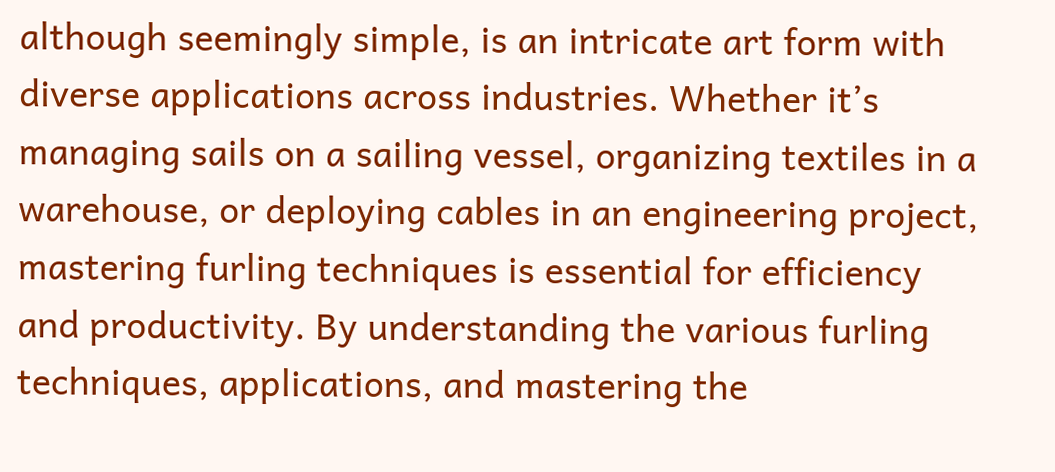although seemingly simple, is an intricate art form with diverse applications across industries. Whether it’s managing sails on a sailing vessel, organizing textiles in a warehouse, or deploying cables in an engineering project, mastering furling techniques is essential for efficiency and productivity. By understanding the various furling techniques, applications, and mastering the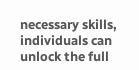necessary skills, individuals can unlock the full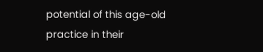potential of this age-old practice in their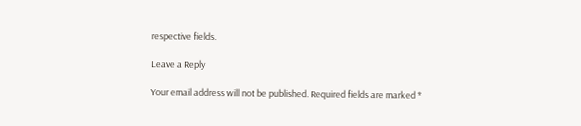respective fields.

Leave a Reply

Your email address will not be published. Required fields are marked *